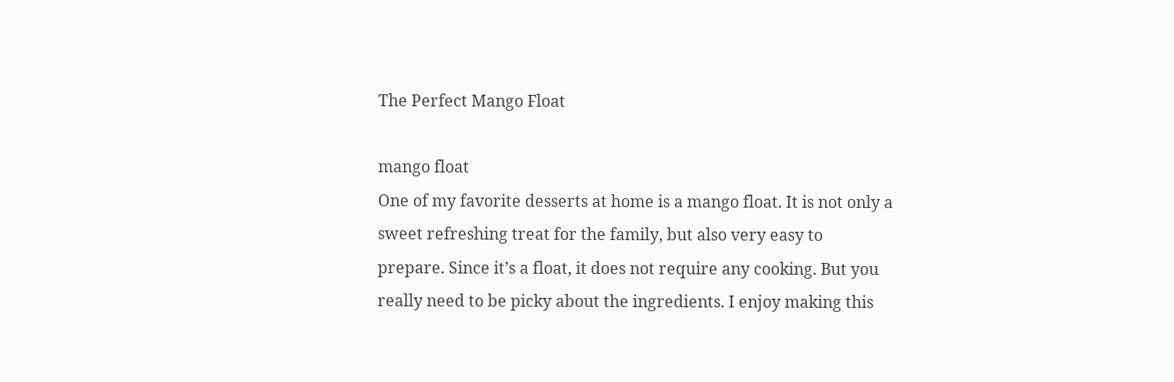The Perfect Mango Float

mango float
One of my favorite desserts at home is a mango float. It is not only a sweet refreshing treat for the family, but also very easy to prepare. Since it’s a float, it does not require any cooking. But you really need to be picky about the ingredients. I enjoy making this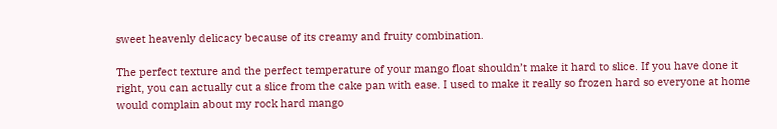sweet heavenly delicacy because of its creamy and fruity combination.

The perfect texture and the perfect temperature of your mango float shouldn’t make it hard to slice. If you have done it right, you can actually cut a slice from the cake pan with ease. I used to make it really so frozen hard so everyone at home would complain about my rock hard mango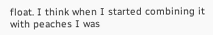float. I think when I started combining it with peaches I was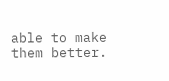able to make them better.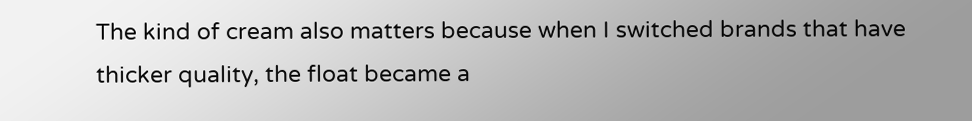The kind of cream also matters because when I switched brands that have thicker quality, the float became a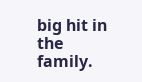big hit in the family.